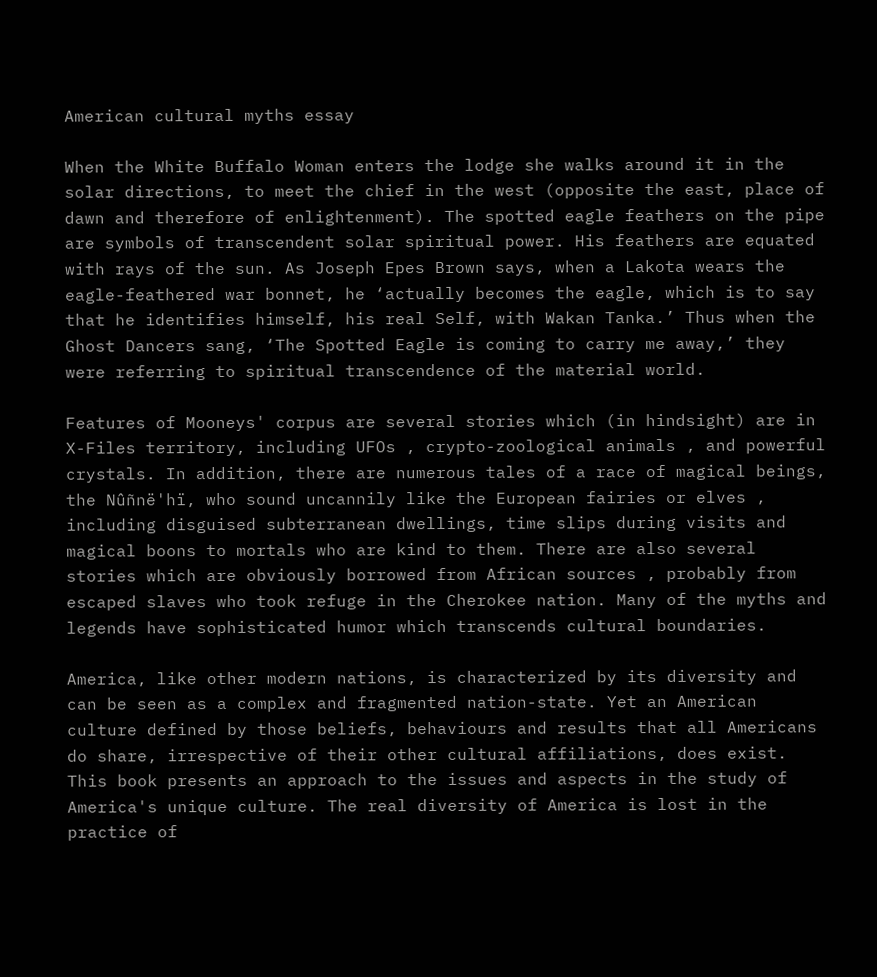American cultural myths essay

When the White Buffalo Woman enters the lodge she walks around it in the solar directions, to meet the chief in the west (opposite the east, place of dawn and therefore of enlightenment). The spotted eagle feathers on the pipe are symbols of transcendent solar spiritual power. His feathers are equated with rays of the sun. As Joseph Epes Brown says, when a Lakota wears the eagle-feathered war bonnet, he ‘actually becomes the eagle, which is to say that he identifies himself, his real Self, with Wakan Tanka.’ Thus when the Ghost Dancers sang, ‘The Spotted Eagle is coming to carry me away,’ they were referring to spiritual transcendence of the material world.

Features of Mooneys' corpus are several stories which (in hindsight) are in X-Files territory, including UFOs , crypto-zoological animals , and powerful crystals. In addition, there are numerous tales of a race of magical beings, the Nûñnë'hï, who sound uncannily like the European fairies or elves , including disguised subterranean dwellings, time slips during visits and magical boons to mortals who are kind to them. There are also several stories which are obviously borrowed from African sources , probably from escaped slaves who took refuge in the Cherokee nation. Many of the myths and legends have sophisticated humor which transcends cultural boundaries.

America, like other modern nations, is characterized by its diversity and can be seen as a complex and fragmented nation-state. Yet an American culture defined by those beliefs, behaviours and results that all Americans do share, irrespective of their other cultural affiliations, does exist. This book presents an approach to the issues and aspects in the study of America's unique culture. The real diversity of America is lost in the practice of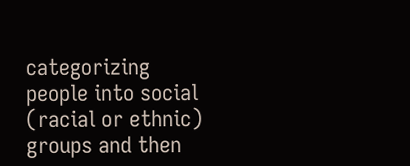categorizing people into social (racial or ethnic) groups and then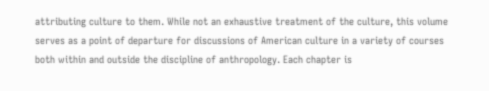attributing culture to them. While not an exhaustive treatment of the culture, this volume serves as a point of departure for discussions of American culture in a variety of courses both within and outside the discipline of anthropology. Each chapter is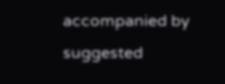accompanied by suggested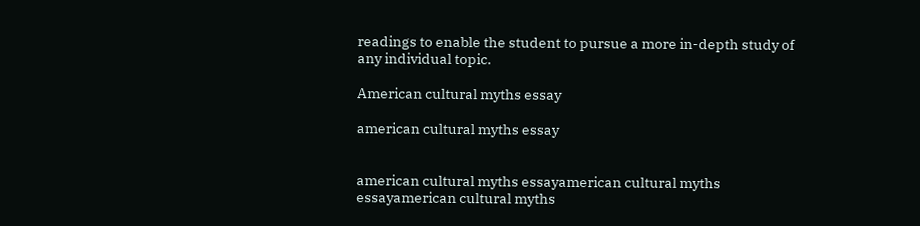readings to enable the student to pursue a more in-depth study of any individual topic.

American cultural myths essay

american cultural myths essay


american cultural myths essayamerican cultural myths essayamerican cultural myths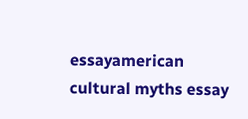essayamerican cultural myths essay